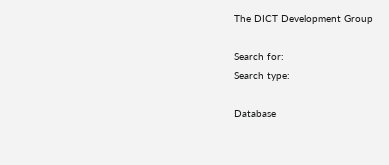The DICT Development Group

Search for:
Search type:

Database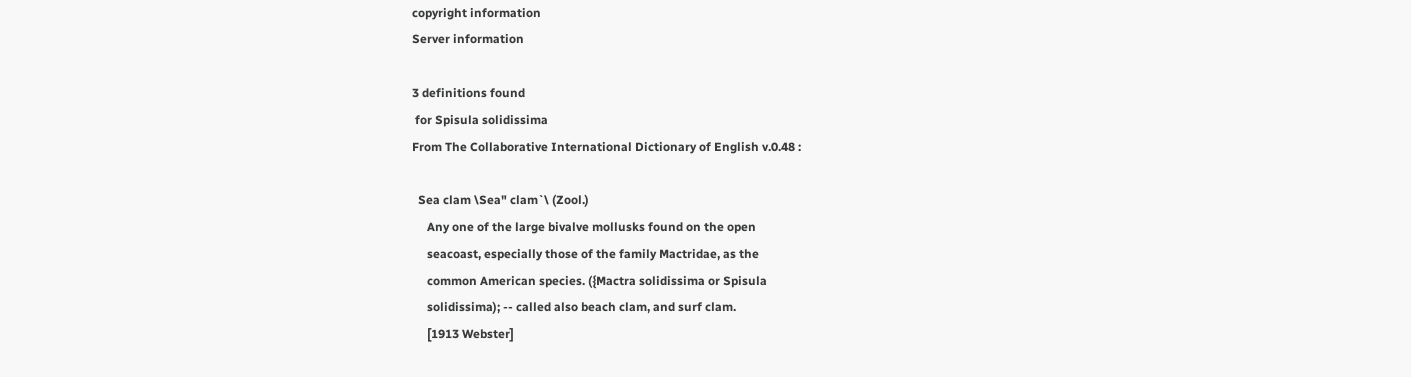copyright information
Server information

3 definitions found
 for Spisula solidissima
From The Collaborative International Dictionary of English v.0.48 :

  Sea clam \Sea" clam`\ (Zool.)
     Any one of the large bivalve mollusks found on the open
     seacoast, especially those of the family Mactridae, as the
     common American species. ({Mactra solidissima or Spisula
     solidissima); -- called also beach clam, and surf clam.
     [1913 Webster]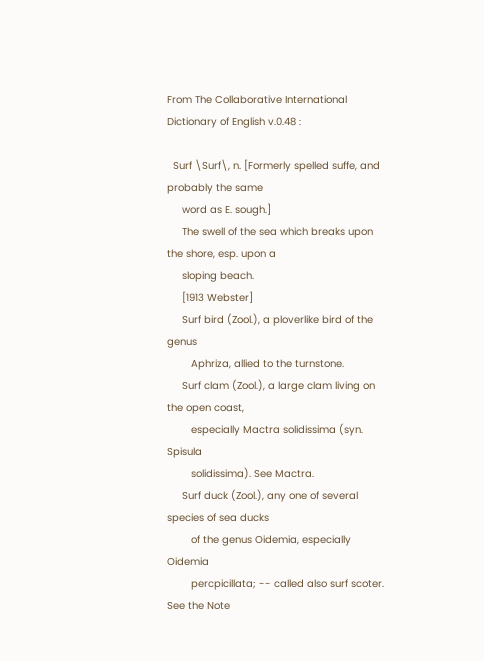From The Collaborative International Dictionary of English v.0.48 :

  Surf \Surf\, n. [Formerly spelled suffe, and probably the same
     word as E. sough.]
     The swell of the sea which breaks upon the shore, esp. upon a
     sloping beach.
     [1913 Webster]
     Surf bird (Zool.), a ploverlike bird of the genus
        Aphriza, allied to the turnstone.
     Surf clam (Zool.), a large clam living on the open coast,
        especially Mactra solidissima (syn. Spisula
        solidissima). See Mactra.
     Surf duck (Zool.), any one of several species of sea ducks
        of the genus Oidemia, especially Oidemia
        percpicillata; -- called also surf scoter. See the Note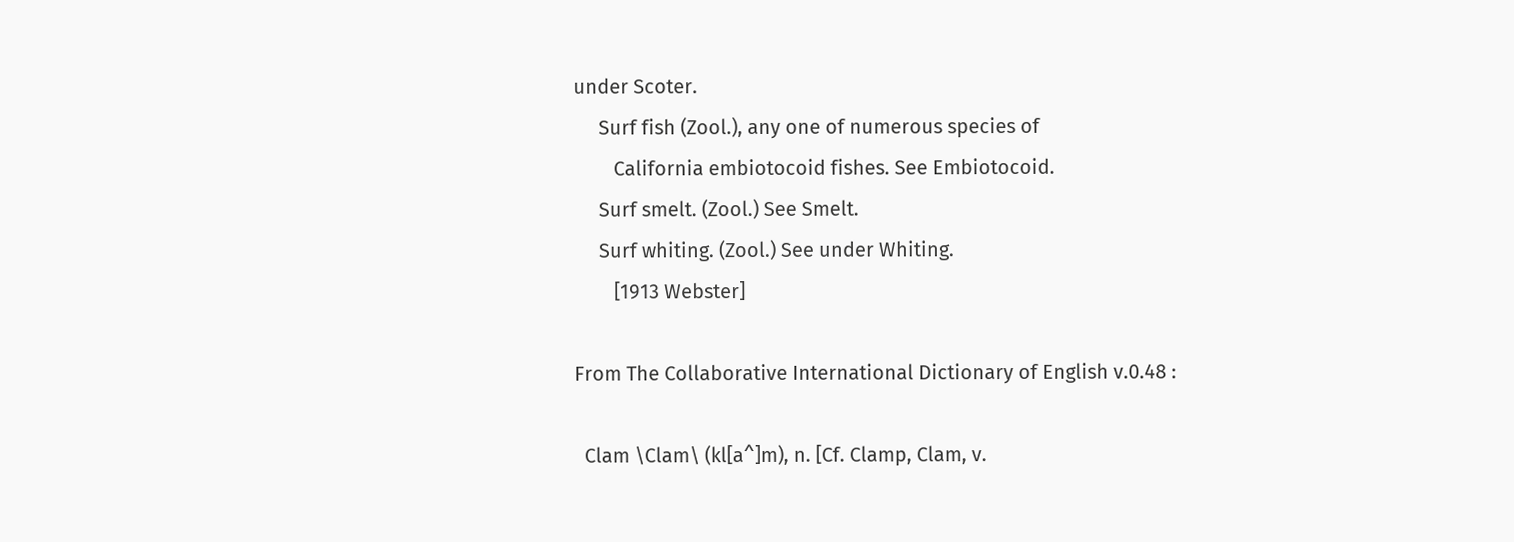under Scoter.
     Surf fish (Zool.), any one of numerous species of
        California embiotocoid fishes. See Embiotocoid.
     Surf smelt. (Zool.) See Smelt.
     Surf whiting. (Zool.) See under Whiting.
        [1913 Webster]

From The Collaborative International Dictionary of English v.0.48 :

  Clam \Clam\ (kl[a^]m), n. [Cf. Clamp, Clam, v.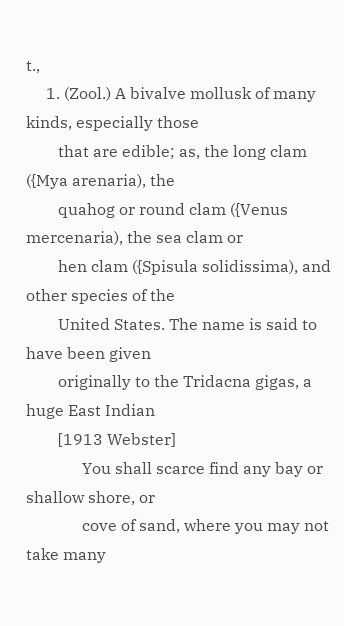t.,
     1. (Zool.) A bivalve mollusk of many kinds, especially those
        that are edible; as, the long clam ({Mya arenaria), the
        quahog or round clam ({Venus mercenaria), the sea clam or
        hen clam ({Spisula solidissima), and other species of the
        United States. The name is said to have been given
        originally to the Tridacna gigas, a huge East Indian
        [1913 Webster]
              You shall scarce find any bay or shallow shore, or
              cove of sand, where you may not take many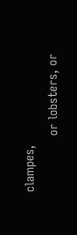clampes,
              or lobsters, or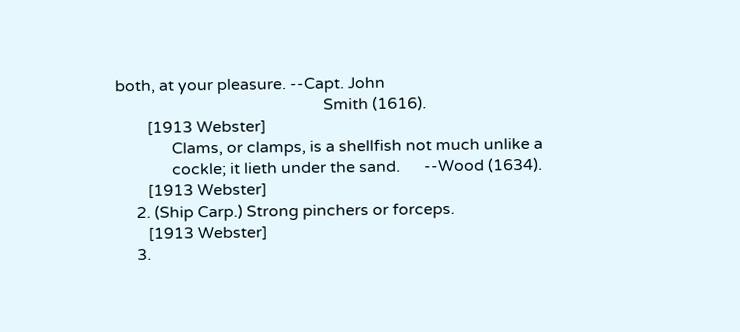both, at your pleasure. --Capt. John
                                                    Smith (1616).
        [1913 Webster]
              Clams, or clamps, is a shellfish not much unlike a
              cockle; it lieth under the sand.      --Wood (1634).
        [1913 Webster]
     2. (Ship Carp.) Strong pinchers or forceps.
        [1913 Webster]
     3.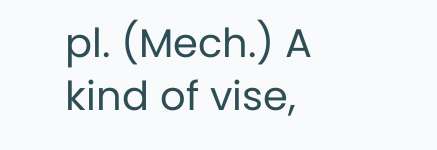pl. (Mech.) A kind of vise,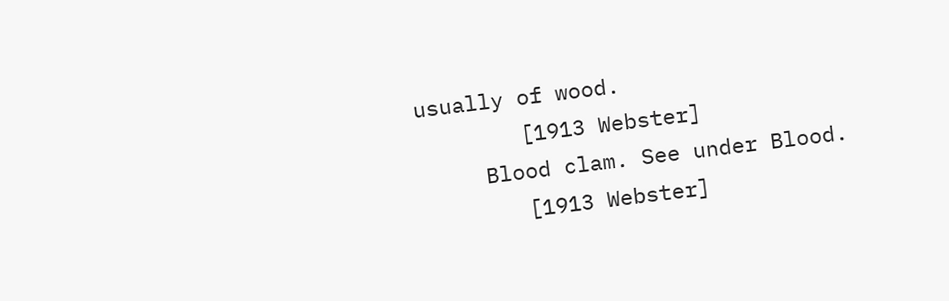usually of wood.
        [1913 Webster]
     Blood clam. See under Blood.
        [1913 Webster]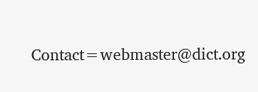Contact=webmaster@dict.org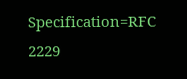Specification=RFC 2229